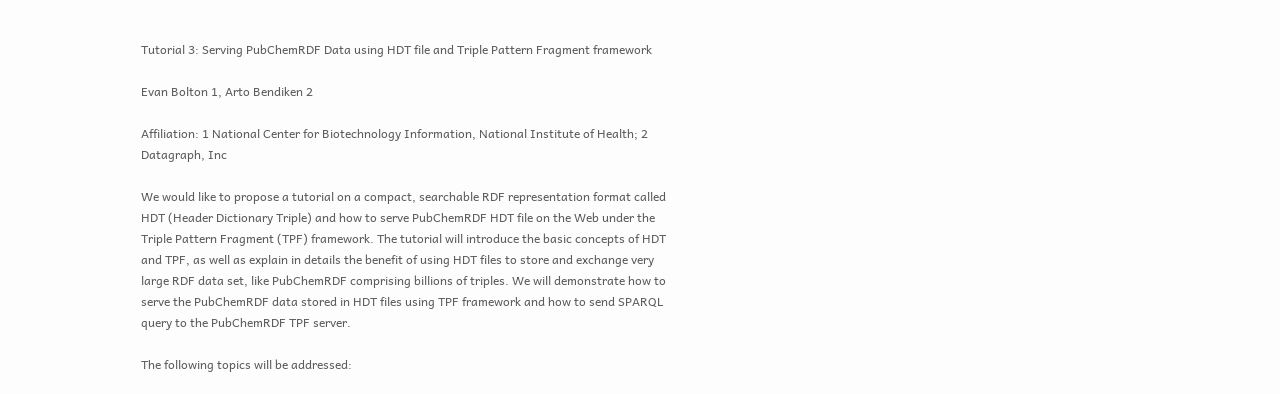Tutorial 3: Serving PubChemRDF Data using HDT file and Triple Pattern Fragment framework

Evan Bolton 1, Arto Bendiken 2

Affiliation: 1 National Center for Biotechnology Information, National Institute of Health; 2 Datagraph, Inc

We would like to propose a tutorial on a compact, searchable RDF representation format called HDT (Header Dictionary Triple) and how to serve PubChemRDF HDT file on the Web under the Triple Pattern Fragment (TPF) framework. The tutorial will introduce the basic concepts of HDT and TPF, as well as explain in details the benefit of using HDT files to store and exchange very large RDF data set, like PubChemRDF comprising billions of triples. We will demonstrate how to serve the PubChemRDF data stored in HDT files using TPF framework and how to send SPARQL query to the PubChemRDF TPF server.

The following topics will be addressed: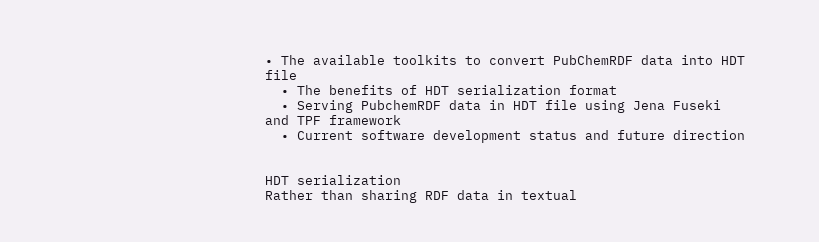• The available toolkits to convert PubChemRDF data into HDT file
  • The benefits of HDT serialization format
  • Serving PubchemRDF data in HDT file using Jena Fuseki and TPF framework
  • Current software development status and future direction


HDT serialization
Rather than sharing RDF data in textual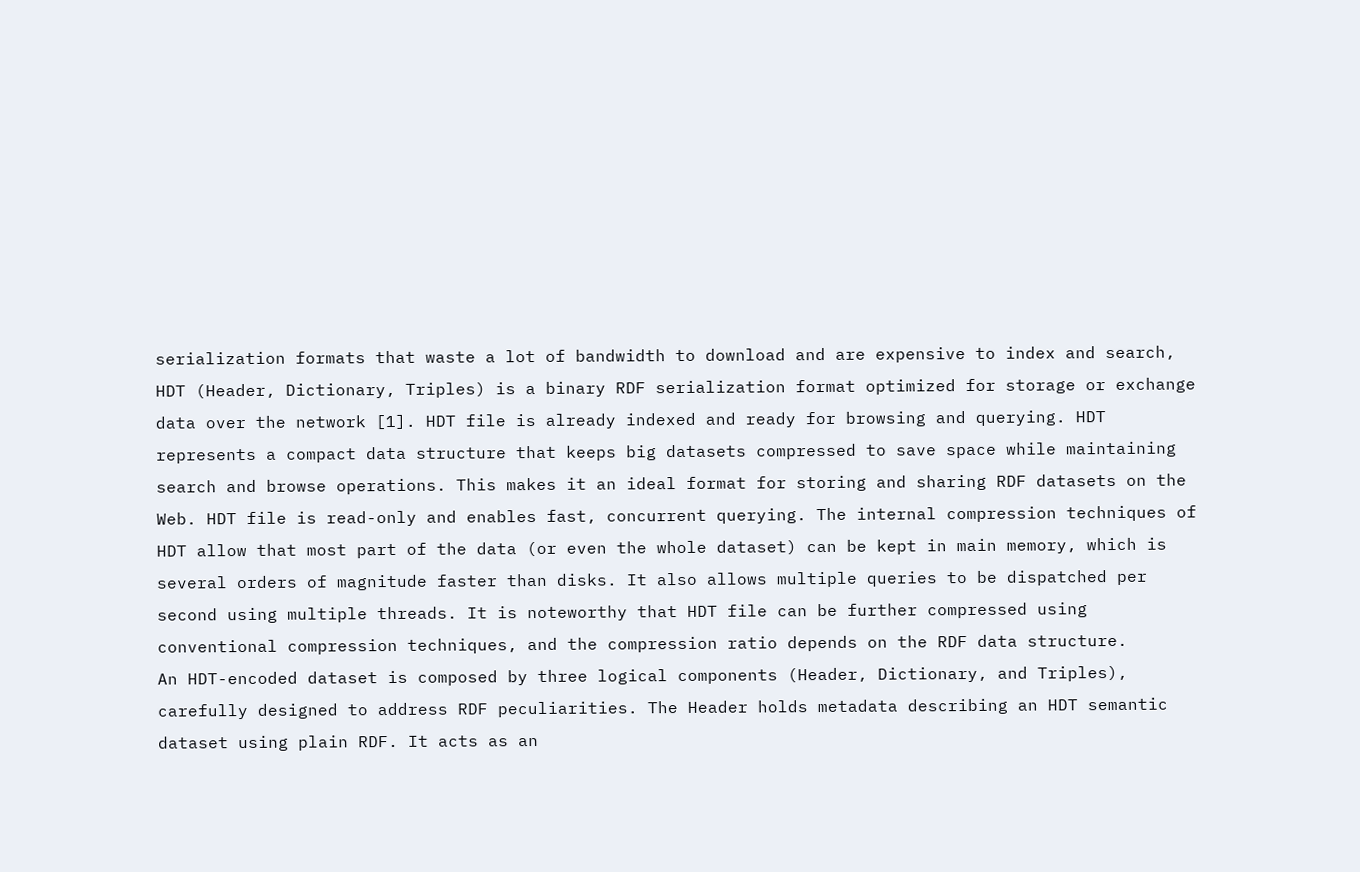serialization formats that waste a lot of bandwidth to download and are expensive to index and search, HDT (Header, Dictionary, Triples) is a binary RDF serialization format optimized for storage or exchange data over the network [1]. HDT file is already indexed and ready for browsing and querying. HDT represents a compact data structure that keeps big datasets compressed to save space while maintaining search and browse operations. This makes it an ideal format for storing and sharing RDF datasets on the Web. HDT file is read-only and enables fast, concurrent querying. The internal compression techniques of HDT allow that most part of the data (or even the whole dataset) can be kept in main memory, which is several orders of magnitude faster than disks. It also allows multiple queries to be dispatched per second using multiple threads. It is noteworthy that HDT file can be further compressed using conventional compression techniques, and the compression ratio depends on the RDF data structure.
An HDT-encoded dataset is composed by three logical components (Header, Dictionary, and Triples), carefully designed to address RDF peculiarities. The Header holds metadata describing an HDT semantic dataset using plain RDF. It acts as an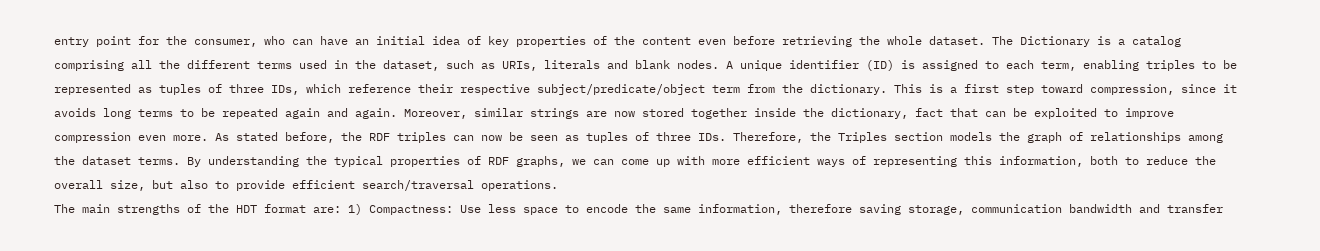entry point for the consumer, who can have an initial idea of key properties of the content even before retrieving the whole dataset. The Dictionary is a catalog comprising all the different terms used in the dataset, such as URIs, literals and blank nodes. A unique identifier (ID) is assigned to each term, enabling triples to be represented as tuples of three IDs, which reference their respective subject/predicate/object term from the dictionary. This is a first step toward compression, since it avoids long terms to be repeated again and again. Moreover, similar strings are now stored together inside the dictionary, fact that can be exploited to improve compression even more. As stated before, the RDF triples can now be seen as tuples of three IDs. Therefore, the Triples section models the graph of relationships among the dataset terms. By understanding the typical properties of RDF graphs, we can come up with more efficient ways of representing this information, both to reduce the overall size, but also to provide efficient search/traversal operations.
The main strengths of the HDT format are: 1) Compactness: Use less space to encode the same information, therefore saving storage, communication bandwidth and transfer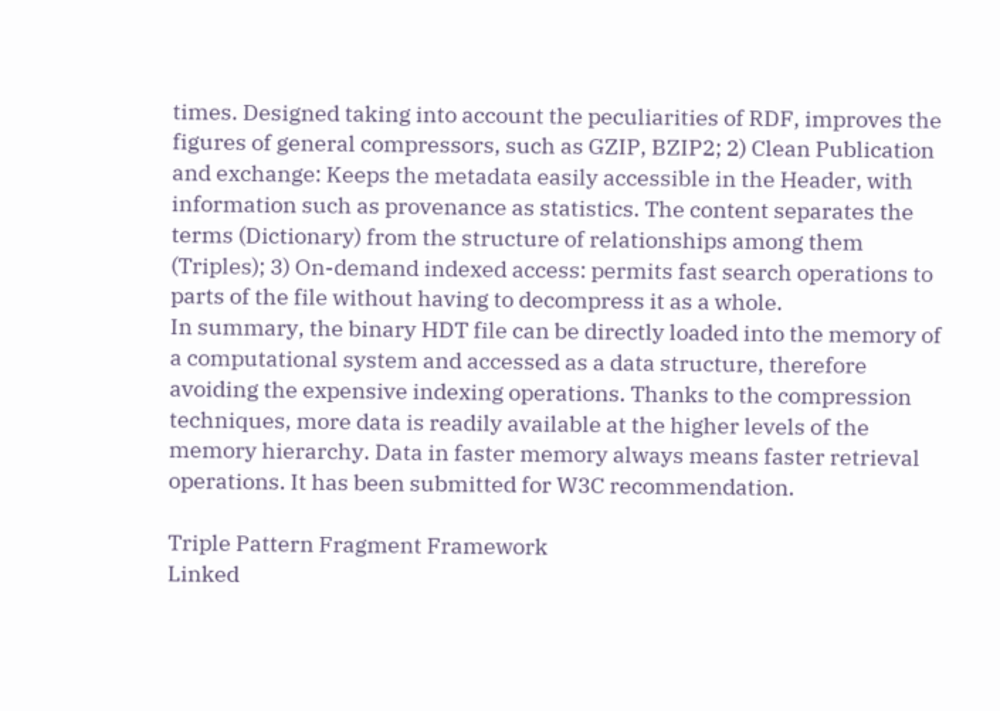times. Designed taking into account the peculiarities of RDF, improves the figures of general compressors, such as GZIP, BZIP2; 2) Clean Publication and exchange: Keeps the metadata easily accessible in the Header, with information such as provenance as statistics. The content separates the terms (Dictionary) from the structure of relationships among them (Triples); 3) On-demand indexed access: permits fast search operations to parts of the file without having to decompress it as a whole.
In summary, the binary HDT file can be directly loaded into the memory of a computational system and accessed as a data structure, therefore avoiding the expensive indexing operations. Thanks to the compression techniques, more data is readily available at the higher levels of the memory hierarchy. Data in faster memory always means faster retrieval operations. It has been submitted for W3C recommendation.

Triple Pattern Fragment Framework
Linked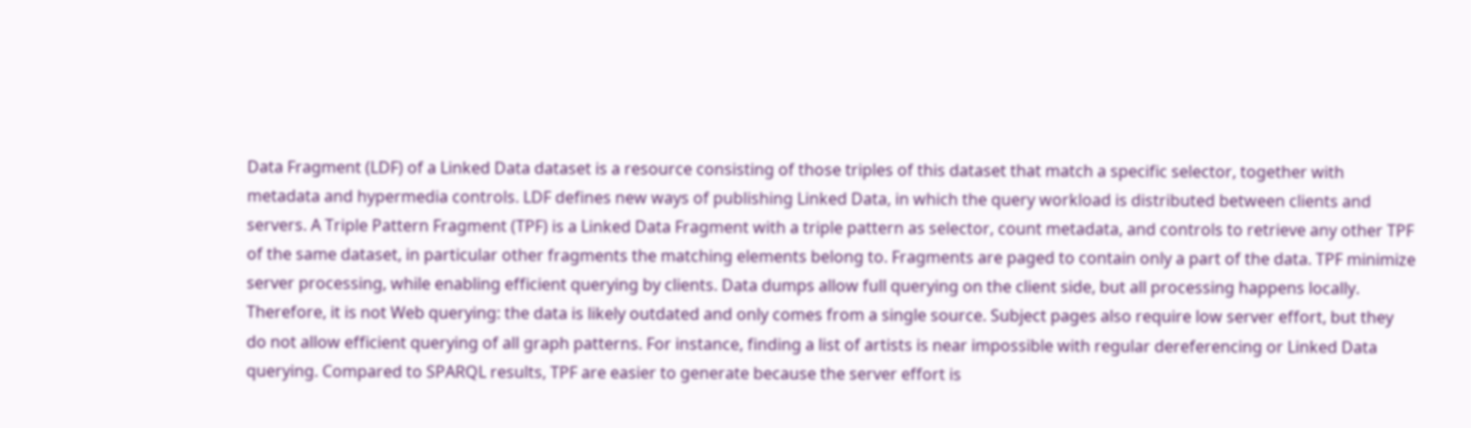Data Fragment (LDF) of a Linked Data dataset is a resource consisting of those triples of this dataset that match a specific selector, together with metadata and hypermedia controls. LDF defines new ways of publishing Linked Data, in which the query workload is distributed between clients and servers. A Triple Pattern Fragment (TPF) is a Linked Data Fragment with a triple pattern as selector, count metadata, and controls to retrieve any other TPF of the same dataset, in particular other fragments the matching elements belong to. Fragments are paged to contain only a part of the data. TPF minimize server processing, while enabling efficient querying by clients. Data dumps allow full querying on the client side, but all processing happens locally. Therefore, it is not Web querying: the data is likely outdated and only comes from a single source. Subject pages also require low server effort, but they do not allow efficient querying of all graph patterns. For instance, finding a list of artists is near impossible with regular dereferencing or Linked Data querying. Compared to SPARQL results, TPF are easier to generate because the server effort is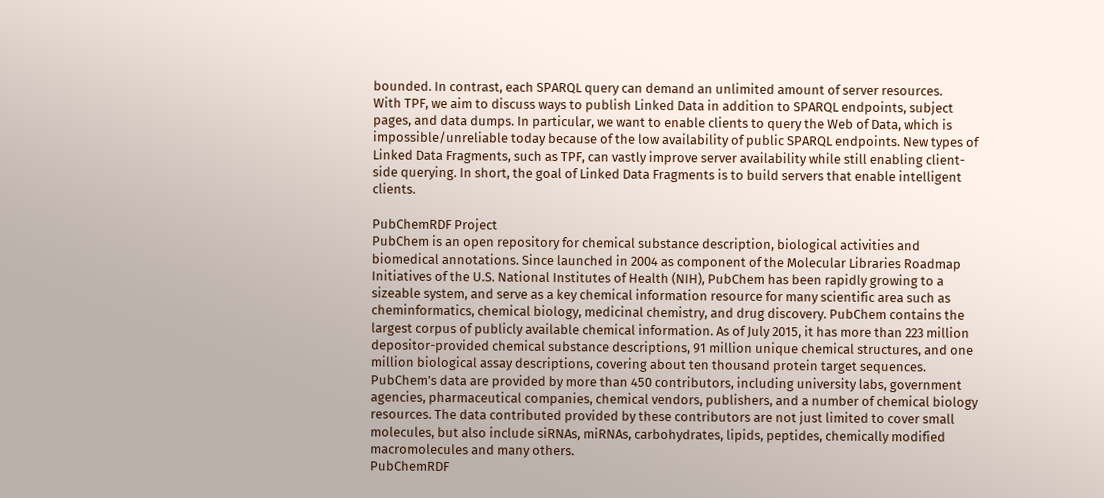bounded. In contrast, each SPARQL query can demand an unlimited amount of server resources.
With TPF, we aim to discuss ways to publish Linked Data in addition to SPARQL endpoints, subject pages, and data dumps. In particular, we want to enable clients to query the Web of Data, which is impossible/unreliable today because of the low availability of public SPARQL endpoints. New types of Linked Data Fragments, such as TPF, can vastly improve server availability while still enabling client-side querying. In short, the goal of Linked Data Fragments is to build servers that enable intelligent clients.

PubChemRDF Project
PubChem is an open repository for chemical substance description, biological activities and biomedical annotations. Since launched in 2004 as component of the Molecular Libraries Roadmap Initiatives of the U.S. National Institutes of Health (NIH), PubChem has been rapidly growing to a sizeable system, and serve as a key chemical information resource for many scientific area such as cheminformatics, chemical biology, medicinal chemistry, and drug discovery. PubChem contains the largest corpus of publicly available chemical information. As of July 2015, it has more than 223 million depositor-provided chemical substance descriptions, 91 million unique chemical structures, and one million biological assay descriptions, covering about ten thousand protein target sequences. PubChem’s data are provided by more than 450 contributors, including university labs, government agencies, pharmaceutical companies, chemical vendors, publishers, and a number of chemical biology resources. The data contributed provided by these contributors are not just limited to cover small molecules, but also include siRNAs, miRNAs, carbohydrates, lipids, peptides, chemically modified macromolecules and many others.
PubChemRDF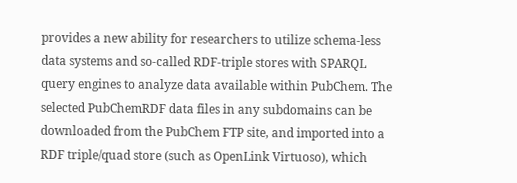provides a new ability for researchers to utilize schema-less data systems and so-called RDF-triple stores with SPARQL query engines to analyze data available within PubChem. The selected PubChemRDF data files in any subdomains can be downloaded from the PubChem FTP site, and imported into a RDF triple/quad store (such as OpenLink Virtuoso), which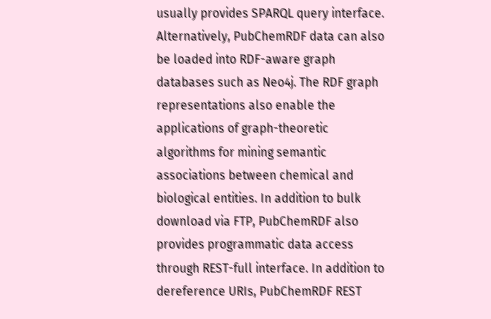usually provides SPARQL query interface. Alternatively, PubChemRDF data can also be loaded into RDF-aware graph databases such as Neo4j. The RDF graph representations also enable the applications of graph-theoretic algorithms for mining semantic associations between chemical and biological entities. In addition to bulk download via FTP, PubChemRDF also provides programmatic data access through REST-full interface. In addition to dereference URIs, PubChemRDF REST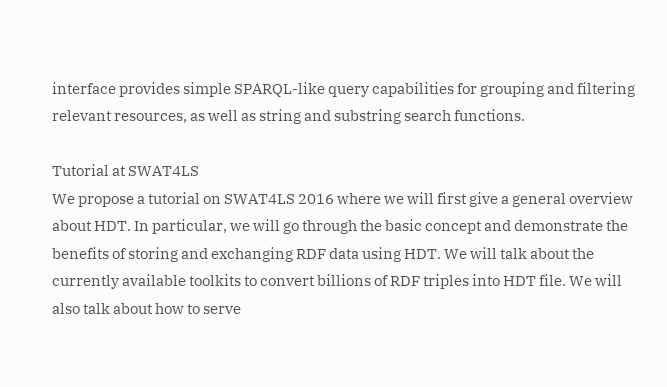interface provides simple SPARQL-like query capabilities for grouping and filtering relevant resources, as well as string and substring search functions.

Tutorial at SWAT4LS
We propose a tutorial on SWAT4LS 2016 where we will first give a general overview about HDT. In particular, we will go through the basic concept and demonstrate the benefits of storing and exchanging RDF data using HDT. We will talk about the currently available toolkits to convert billions of RDF triples into HDT file. We will also talk about how to serve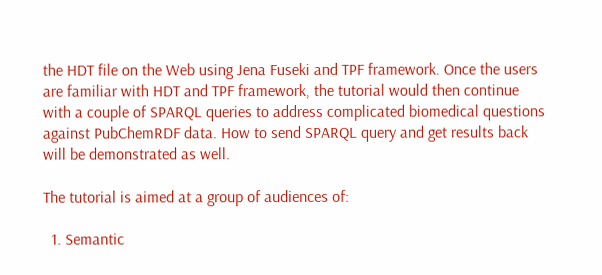the HDT file on the Web using Jena Fuseki and TPF framework. Once the users are familiar with HDT and TPF framework, the tutorial would then continue with a couple of SPARQL queries to address complicated biomedical questions against PubChemRDF data. How to send SPARQL query and get results back will be demonstrated as well.

The tutorial is aimed at a group of audiences of:

  1. Semantic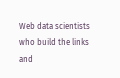Web data scientists who build the links and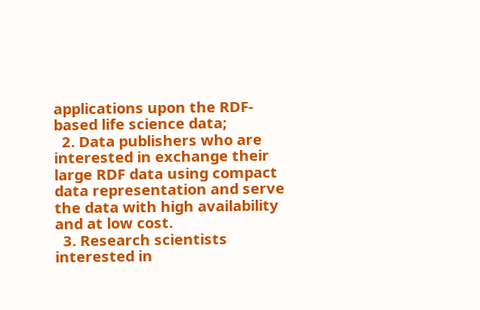applications upon the RDF-based life science data;
  2. Data publishers who are interested in exchange their large RDF data using compact data representation and serve the data with high availability and at low cost.
  3. Research scientists interested in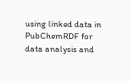using linked data in PubChemRDF for data analysis and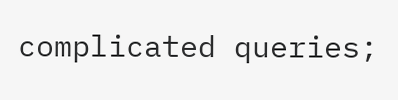complicated queries;